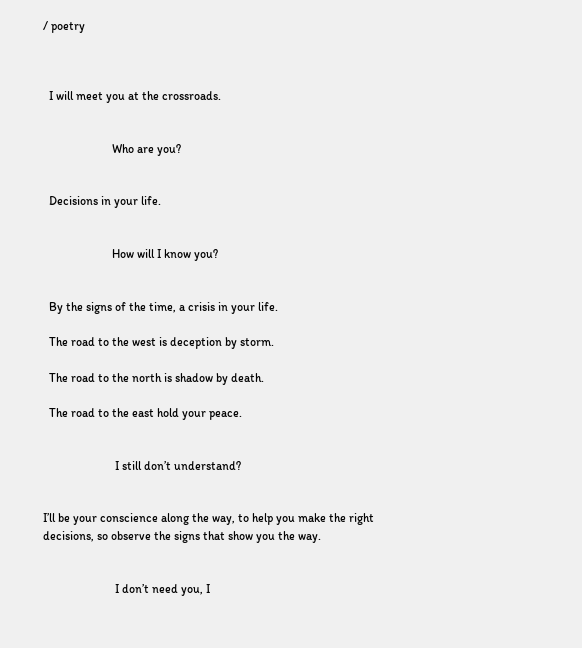/ poetry



  I will meet you at the crossroads.


                       Who are you?


  Decisions in your life.


                       How will I know you?


  By the signs of the time, a crisis in your life.

  The road to the west is deception by storm.

  The road to the north is shadow by death.

  The road to the east hold your peace.


                        I still don’t understand?


I’ll be your conscience along the way, to help you make the right decisions, so observe the signs that show you the way.


                        I don’t need you, I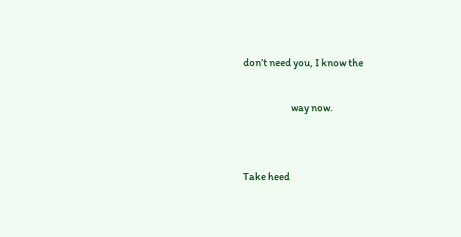don’t need you, I know the

                        way now.


Take heed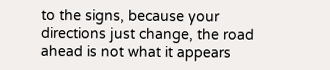to the signs, because your directions just change, the road ahead is not what it appears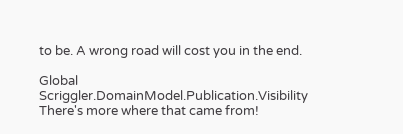to be. A wrong road will cost you in the end.

Global Scriggler.DomainModel.Publication.Visibility
There's more where that came from!